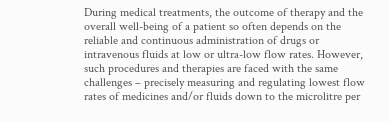During medical treatments, the outcome of therapy and the overall well-being of a patient so often depends on the reliable and continuous administration of drugs or intravenous fluids at low or ultra-low flow rates. However, such procedures and therapies are faced with the same challenges – precisely measuring and regulating lowest flow rates of medicines and/or fluids down to the microlitre per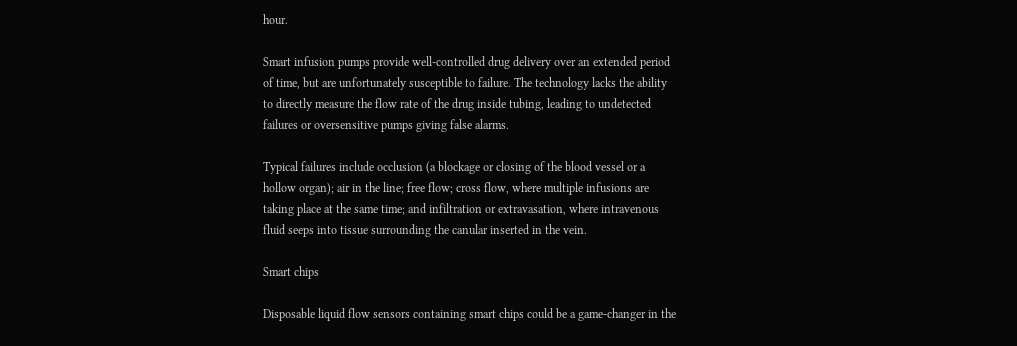hour.

Smart infusion pumps provide well-controlled drug delivery over an extended period of time, but are unfortunately susceptible to failure. The technology lacks the ability to directly measure the flow rate of the drug inside tubing, leading to undetected failures or oversensitive pumps giving false alarms.

Typical failures include occlusion (a blockage or closing of the blood vessel or a hollow organ); air in the line; free flow; cross flow, where multiple infusions are taking place at the same time; and infiltration or extravasation, where intravenous fluid seeps into tissue surrounding the canular inserted in the vein.

Smart chips

Disposable liquid flow sensors containing smart chips could be a game-changer in the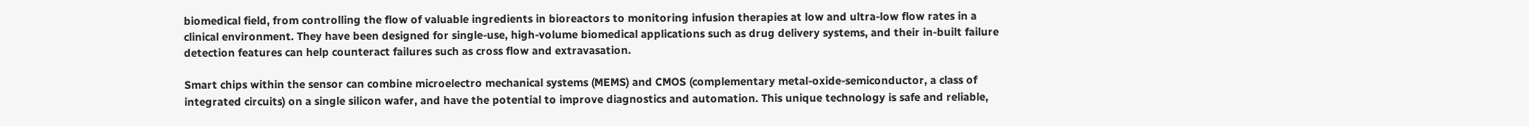biomedical field, from controlling the flow of valuable ingredients in bioreactors to monitoring infusion therapies at low and ultra-low flow rates in a clinical environment. They have been designed for single-use, high-volume biomedical applications such as drug delivery systems, and their in-built failure detection features can help counteract failures such as cross flow and extravasation.

Smart chips within the sensor can combine microelectro mechanical systems (MEMS) and CMOS (complementary metal-oxide-semiconductor, a class of integrated circuits) on a single silicon wafer, and have the potential to improve diagnostics and automation. This unique technology is safe and reliable,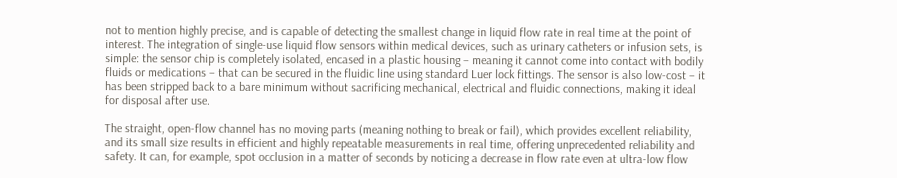not to mention highly precise, and is capable of detecting the smallest change in liquid flow rate in real time at the point of interest. The integration of single-use liquid flow sensors within medical devices, such as urinary catheters or infusion sets, is simple: the sensor chip is completely isolated, encased in a plastic housing – meaning it cannot come into contact with bodily fluids or medications – that can be secured in the fluidic line using standard Luer lock fittings. The sensor is also low-cost – it has been stripped back to a bare minimum without sacrificing mechanical, electrical and fluidic connections, making it ideal for disposal after use.

The straight, open-flow channel has no moving parts (meaning nothing to break or fail), which provides excellent reliability, and its small size results in efficient and highly repeatable measurements in real time, offering unprecedented reliability and safety. It can, for example, spot occlusion in a matter of seconds by noticing a decrease in flow rate even at ultra-low flow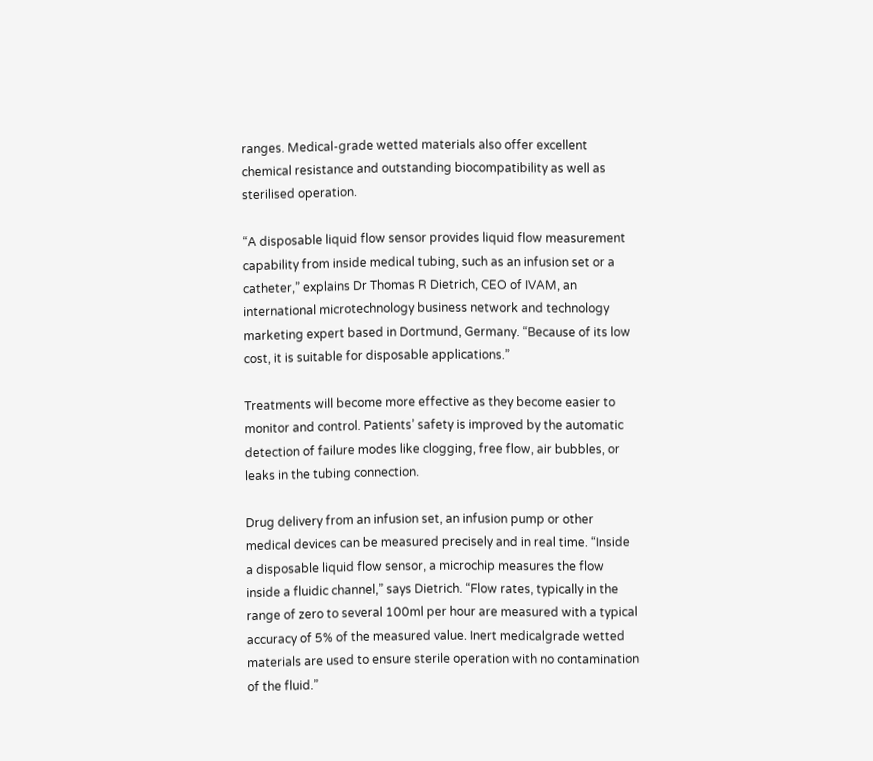ranges. Medical-grade wetted materials also offer excellent chemical resistance and outstanding biocompatibility as well as sterilised operation.

“A disposable liquid flow sensor provides liquid flow measurement capability from inside medical tubing, such as an infusion set or a catheter,” explains Dr Thomas R Dietrich, CEO of IVAM, an international microtechnology business network and technology marketing expert based in Dortmund, Germany. “Because of its low cost, it is suitable for disposable applications.”

Treatments will become more effective as they become easier to monitor and control. Patients’ safety is improved by the automatic detection of failure modes like clogging, free flow, air bubbles, or leaks in the tubing connection.

Drug delivery from an infusion set, an infusion pump or other medical devices can be measured precisely and in real time. “Inside a disposable liquid flow sensor, a microchip measures the flow inside a fluidic channel,” says Dietrich. “Flow rates, typically in the range of zero to several 100ml per hour are measured with a typical accuracy of 5% of the measured value. Inert medicalgrade wetted materials are used to ensure sterile operation with no contamination of the fluid.”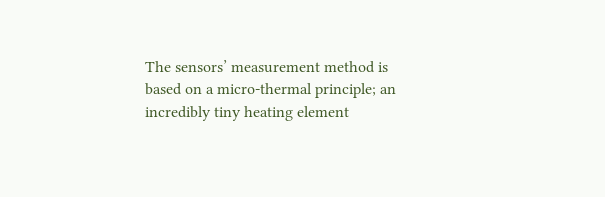The sensors’ measurement method is based on a micro-thermal principle; an incredibly tiny heating element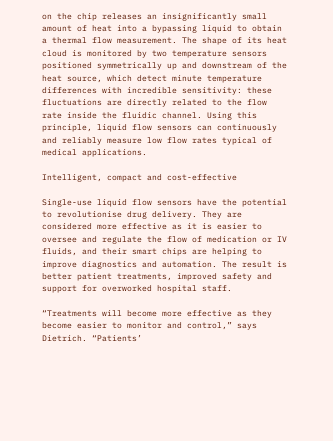on the chip releases an insignificantly small amount of heat into a bypassing liquid to obtain a thermal flow measurement. The shape of its heat cloud is monitored by two temperature sensors positioned symmetrically up and downstream of the heat source, which detect minute temperature differences with incredible sensitivity: these fluctuations are directly related to the flow rate inside the fluidic channel. Using this principle, liquid flow sensors can continuously and reliably measure low flow rates typical of medical applications.

Intelligent, compact and cost-effective

Single-use liquid flow sensors have the potential to revolutionise drug delivery. They are considered more effective as it is easier to oversee and regulate the flow of medication or IV fluids, and their smart chips are helping to improve diagnostics and automation. The result is better patient treatments, improved safety and support for overworked hospital staff.

“Treatments will become more effective as they become easier to monitor and control,” says Dietrich. “Patients’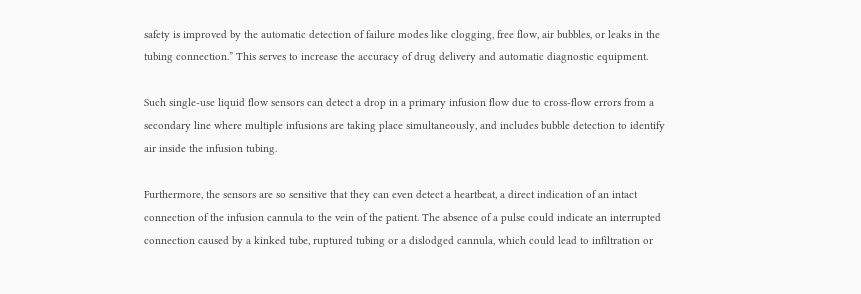safety is improved by the automatic detection of failure modes like clogging, free flow, air bubbles, or leaks in the tubing connection.” This serves to increase the accuracy of drug delivery and automatic diagnostic equipment.

Such single-use liquid flow sensors can detect a drop in a primary infusion flow due to cross-flow errors from a secondary line where multiple infusions are taking place simultaneously, and includes bubble detection to identify air inside the infusion tubing.

Furthermore, the sensors are so sensitive that they can even detect a heartbeat, a direct indication of an intact connection of the infusion cannula to the vein of the patient. The absence of a pulse could indicate an interrupted connection caused by a kinked tube, ruptured tubing or a dislodged cannula, which could lead to infiltration or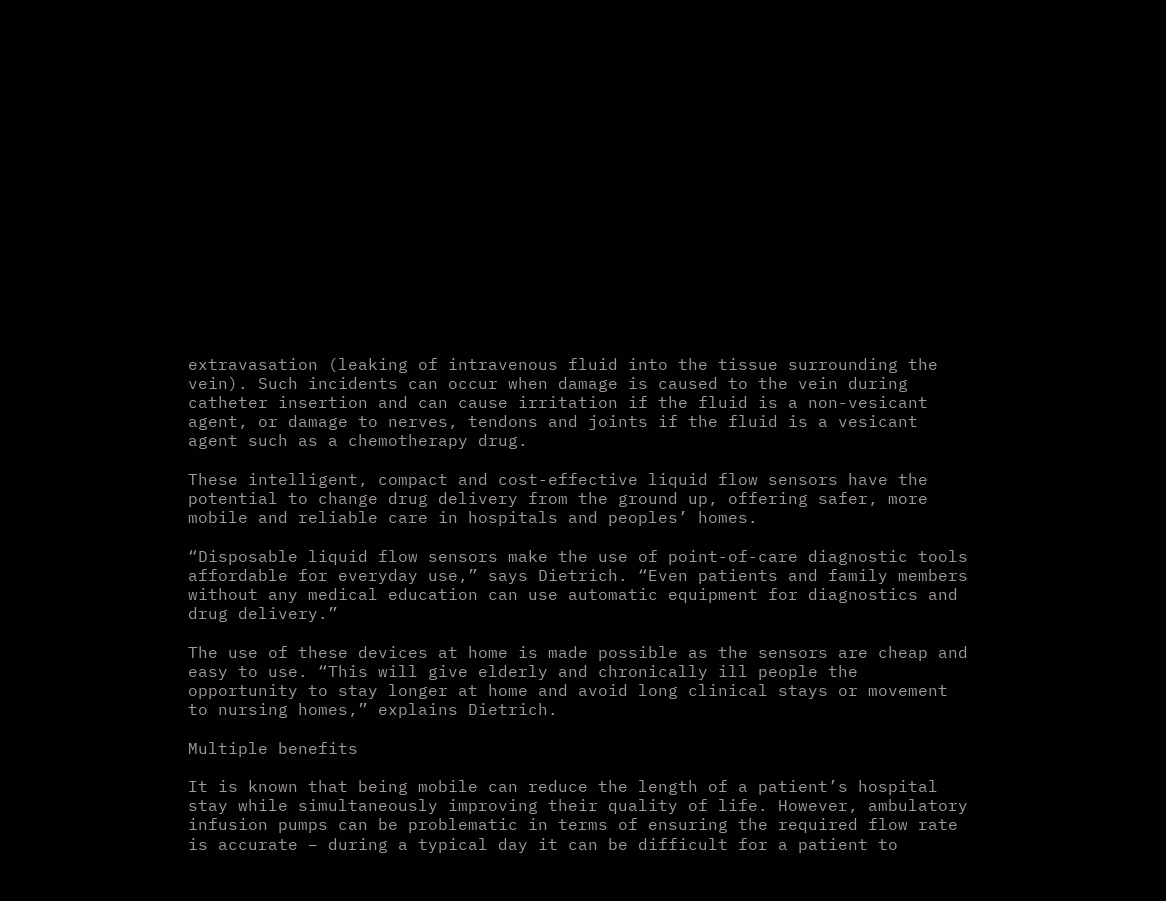extravasation (leaking of intravenous fluid into the tissue surrounding the vein). Such incidents can occur when damage is caused to the vein during catheter insertion and can cause irritation if the fluid is a non-vesicant agent, or damage to nerves, tendons and joints if the fluid is a vesicant agent such as a chemotherapy drug.

These intelligent, compact and cost-effective liquid flow sensors have the potential to change drug delivery from the ground up, offering safer, more mobile and reliable care in hospitals and peoples’ homes.

“Disposable liquid flow sensors make the use of point-of-care diagnostic tools affordable for everyday use,” says Dietrich. “Even patients and family members without any medical education can use automatic equipment for diagnostics and drug delivery.”

The use of these devices at home is made possible as the sensors are cheap and easy to use. “This will give elderly and chronically ill people the opportunity to stay longer at home and avoid long clinical stays or movement to nursing homes,” explains Dietrich.

Multiple benefits

It is known that being mobile can reduce the length of a patient’s hospital stay while simultaneously improving their quality of life. However, ambulatory infusion pumps can be problematic in terms of ensuring the required flow rate is accurate – during a typical day it can be difficult for a patient to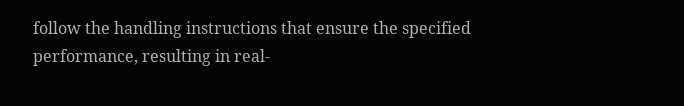follow the handling instructions that ensure the specified performance, resulting in real-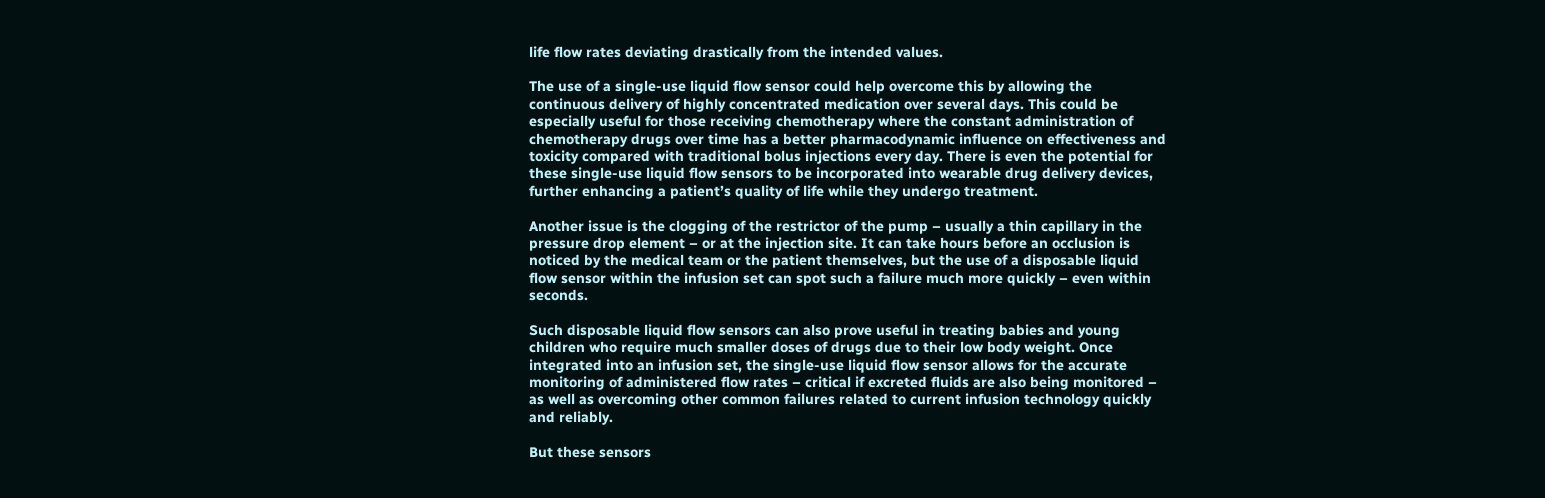life flow rates deviating drastically from the intended values.

The use of a single-use liquid flow sensor could help overcome this by allowing the continuous delivery of highly concentrated medication over several days. This could be especially useful for those receiving chemotherapy where the constant administration of chemotherapy drugs over time has a better pharmacodynamic influence on effectiveness and toxicity compared with traditional bolus injections every day. There is even the potential for these single-use liquid flow sensors to be incorporated into wearable drug delivery devices, further enhancing a patient’s quality of life while they undergo treatment.

Another issue is the clogging of the restrictor of the pump – usually a thin capillary in the pressure drop element – or at the injection site. It can take hours before an occlusion is noticed by the medical team or the patient themselves, but the use of a disposable liquid flow sensor within the infusion set can spot such a failure much more quickly – even within seconds.

Such disposable liquid flow sensors can also prove useful in treating babies and young children who require much smaller doses of drugs due to their low body weight. Once integrated into an infusion set, the single-use liquid flow sensor allows for the accurate monitoring of administered flow rates – critical if excreted fluids are also being monitored – as well as overcoming other common failures related to current infusion technology quickly and reliably.

But these sensors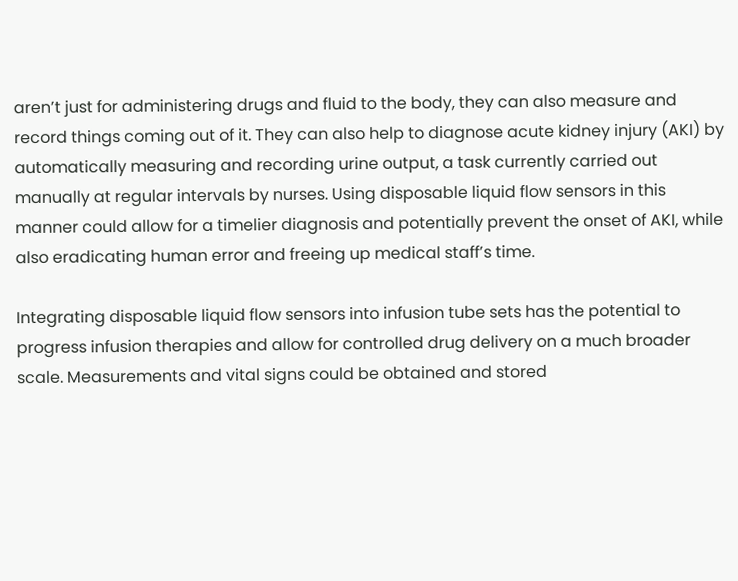aren’t just for administering drugs and fluid to the body, they can also measure and record things coming out of it. They can also help to diagnose acute kidney injury (AKI) by automatically measuring and recording urine output, a task currently carried out manually at regular intervals by nurses. Using disposable liquid flow sensors in this manner could allow for a timelier diagnosis and potentially prevent the onset of AKI, while also eradicating human error and freeing up medical staff’s time.

Integrating disposable liquid flow sensors into infusion tube sets has the potential to progress infusion therapies and allow for controlled drug delivery on a much broader scale. Measurements and vital signs could be obtained and stored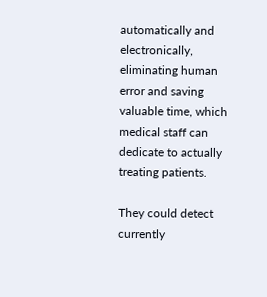automatically and electronically, eliminating human error and saving valuable time, which medical staff can dedicate to actually treating patients.

They could detect currently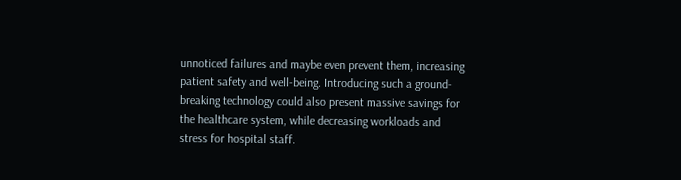unnoticed failures and maybe even prevent them, increasing patient safety and well-being. Introducing such a ground-breaking technology could also present massive savings for the healthcare system, while decreasing workloads and stress for hospital staff.